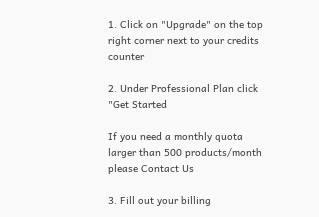1. Click on "Upgrade" on the top right corner next to your credits counter

2. Under Professional Plan click "Get Started

If you need a monthly quota larger than 500 products/month please Contact Us

3. Fill out your billing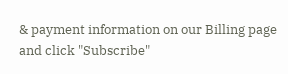& payment information on our Billing page and click "Subscribe"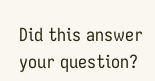Did this answer your question?